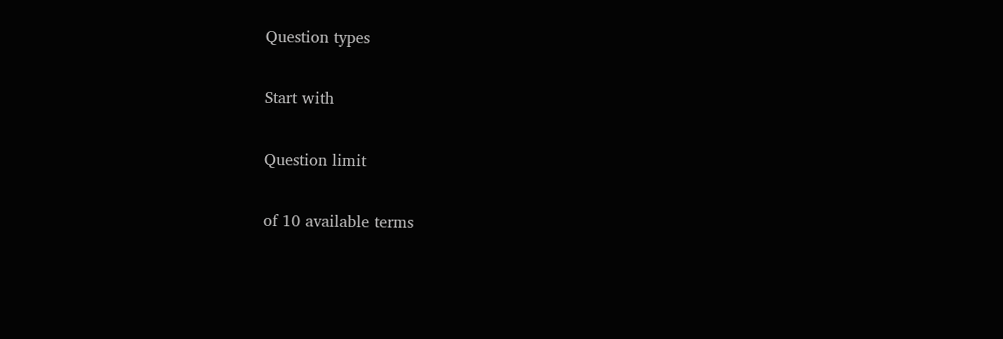Question types

Start with

Question limit

of 10 available terms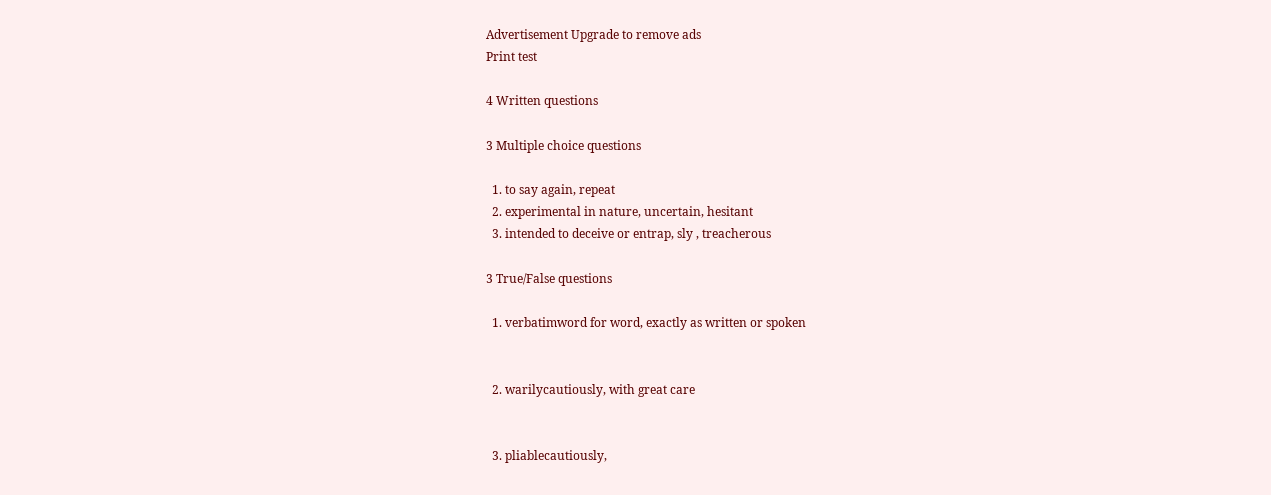Advertisement Upgrade to remove ads
Print test

4 Written questions

3 Multiple choice questions

  1. to say again, repeat
  2. experimental in nature, uncertain, hesitant
  3. intended to deceive or entrap, sly , treacherous

3 True/False questions

  1. verbatimword for word, exactly as written or spoken


  2. warilycautiously, with great care


  3. pliablecautiously,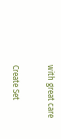with great care


Create Set